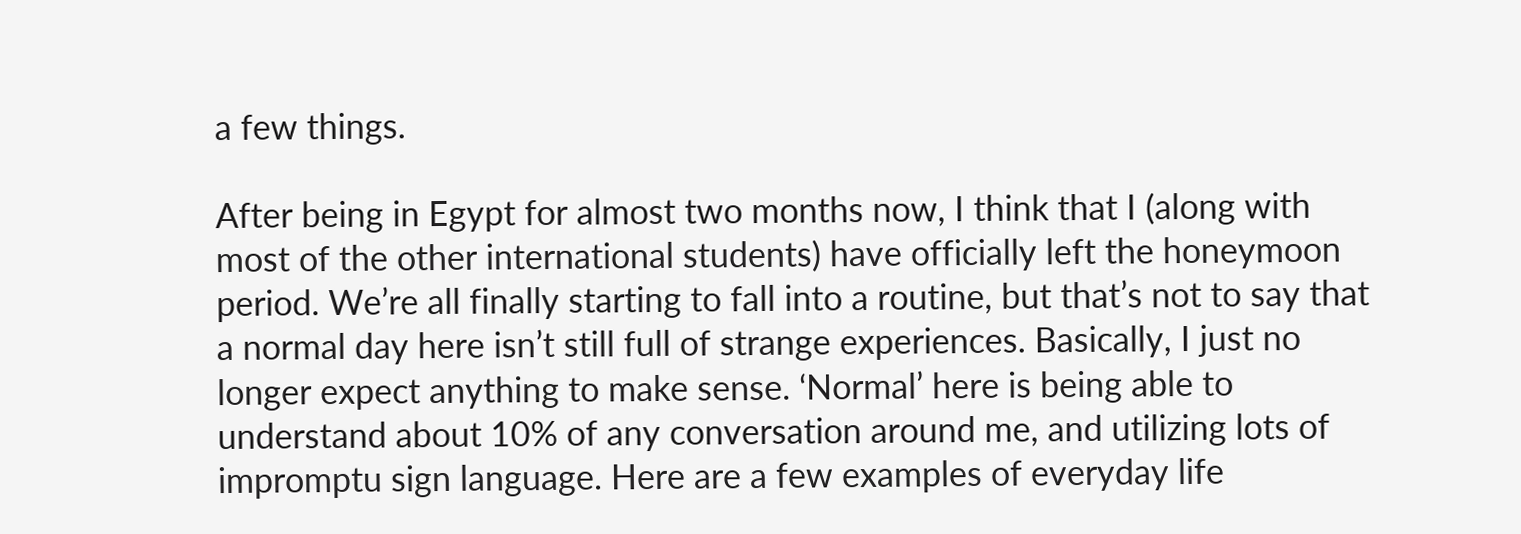a few things.

After being in Egypt for almost two months now, I think that I (along with most of the other international students) have officially left the honeymoon period. We’re all finally starting to fall into a routine, but that’s not to say that a normal day here isn’t still full of strange experiences. Basically, I just no longer expect anything to make sense. ‘Normal’ here is being able to understand about 10% of any conversation around me, and utilizing lots of impromptu sign language. Here are a few examples of everyday life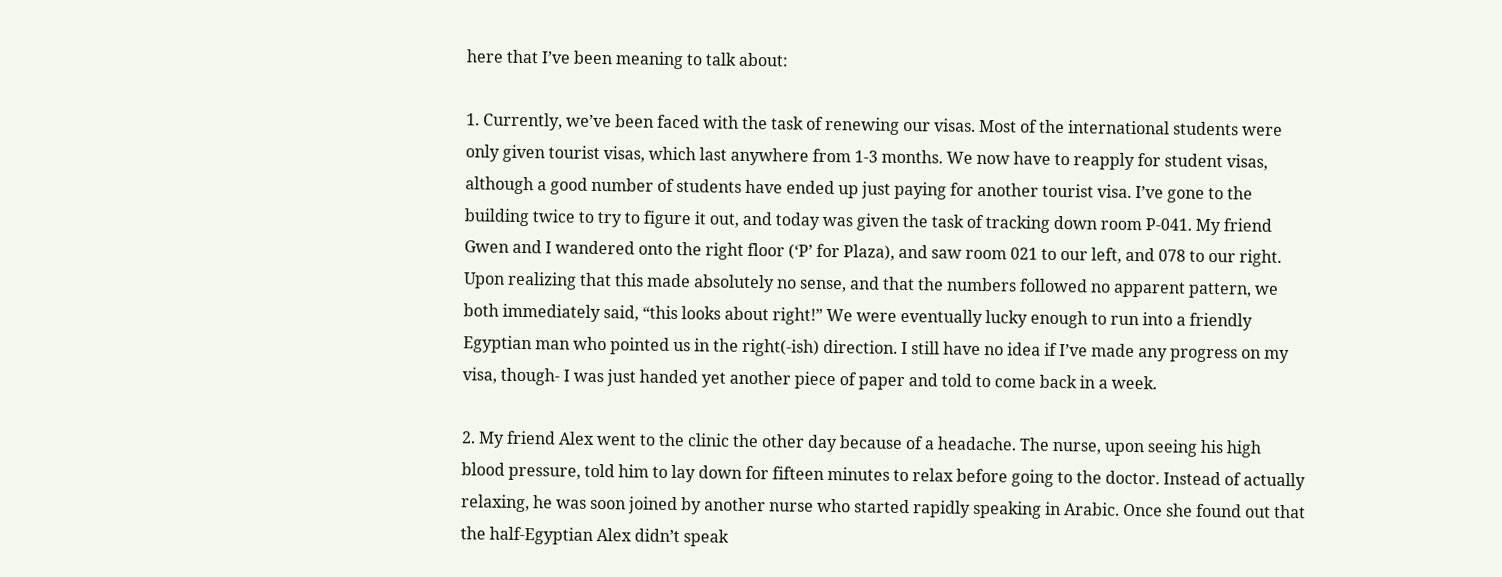here that I’ve been meaning to talk about:

1. Currently, we’ve been faced with the task of renewing our visas. Most of the international students were only given tourist visas, which last anywhere from 1-3 months. We now have to reapply for student visas, although a good number of students have ended up just paying for another tourist visa. I’ve gone to the building twice to try to figure it out, and today was given the task of tracking down room P-041. My friend Gwen and I wandered onto the right floor (‘P’ for Plaza), and saw room 021 to our left, and 078 to our right. Upon realizing that this made absolutely no sense, and that the numbers followed no apparent pattern, we both immediately said, “this looks about right!” We were eventually lucky enough to run into a friendly Egyptian man who pointed us in the right(-ish) direction. I still have no idea if I’ve made any progress on my visa, though- I was just handed yet another piece of paper and told to come back in a week.

2. My friend Alex went to the clinic the other day because of a headache. The nurse, upon seeing his high blood pressure, told him to lay down for fifteen minutes to relax before going to the doctor. Instead of actually relaxing, he was soon joined by another nurse who started rapidly speaking in Arabic. Once she found out that the half-Egyptian Alex didn’t speak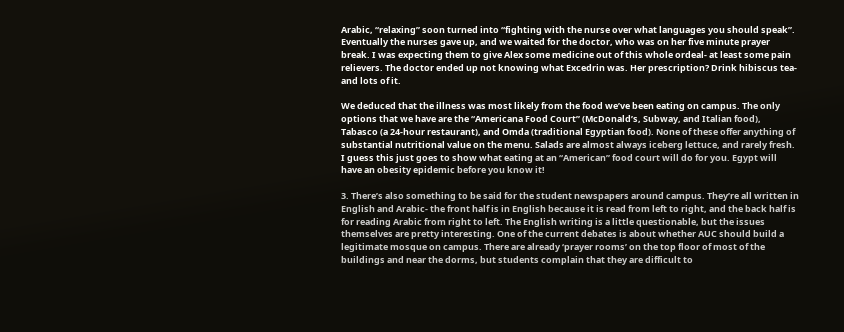Arabic, “relaxing” soon turned into “fighting with the nurse over what languages you should speak”. Eventually the nurses gave up, and we waited for the doctor, who was on her five minute prayer break. I was expecting them to give Alex some medicine out of this whole ordeal- at least some pain relievers. The doctor ended up not knowing what Excedrin was. Her prescription? Drink hibiscus tea- and lots of it.

We deduced that the illness was most likely from the food we’ve been eating on campus. The only options that we have are the “Americana Food Court” (McDonald’s, Subway, and Italian food), Tabasco (a 24-hour restaurant), and Omda (traditional Egyptian food). None of these offer anything of substantial nutritional value on the menu. Salads are almost always iceberg lettuce, and rarely fresh. I guess this just goes to show what eating at an “American” food court will do for you. Egypt will have an obesity epidemic before you know it!

3. There’s also something to be said for the student newspapers around campus. They’re all written in English and Arabic- the front half is in English because it is read from left to right, and the back half is for reading Arabic from right to left. The English writing is a little questionable, but the issues themselves are pretty interesting. One of the current debates is about whether AUC should build a legitimate mosque on campus. There are already ‘prayer rooms’ on the top floor of most of the buildings and near the dorms, but students complain that they are difficult to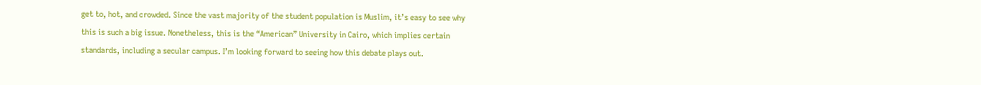get to, hot, and crowded. Since the vast majority of the student population is Muslim, it’s easy to see why this is such a big issue. Nonetheless, this is the “American” University in Cairo, which implies certain standards, including a secular campus. I’m looking forward to seeing how this debate plays out.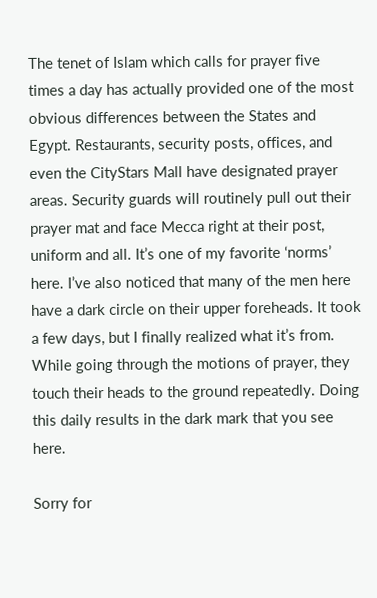The tenet of Islam which calls for prayer five times a day has actually provided one of the most obvious differences between the States and Egypt. Restaurants, security posts, offices, and even the CityStars Mall have designated prayer areas. Security guards will routinely pull out their prayer mat and face Mecca right at their post, uniform and all. It’s one of my favorite ‘norms’ here. I’ve also noticed that many of the men here have a dark circle on their upper foreheads. It took a few days, but I finally realized what it’s from. While going through the motions of prayer, they touch their heads to the ground repeatedly. Doing this daily results in the dark mark that you see here.

Sorry for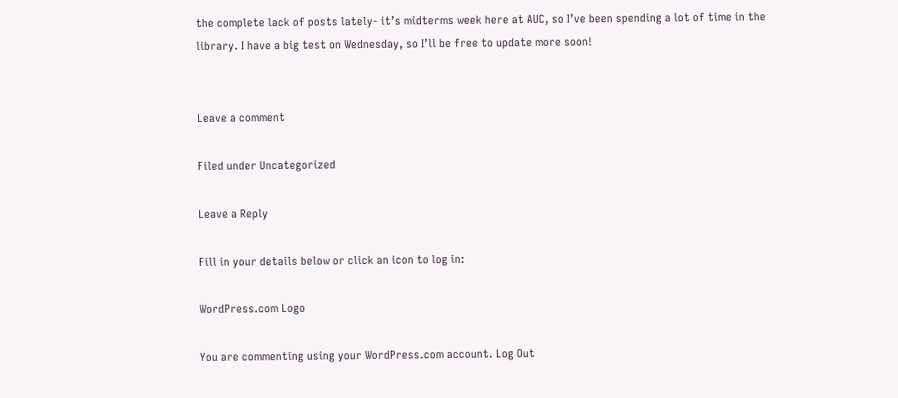the complete lack of posts lately- it’s midterms week here at AUC, so I’ve been spending a lot of time in the library. I have a big test on Wednesday, so I’ll be free to update more soon!


Leave a comment

Filed under Uncategorized

Leave a Reply

Fill in your details below or click an icon to log in:

WordPress.com Logo

You are commenting using your WordPress.com account. Log Out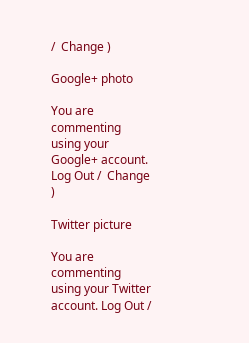/  Change )

Google+ photo

You are commenting using your Google+ account. Log Out /  Change )

Twitter picture

You are commenting using your Twitter account. Log Out /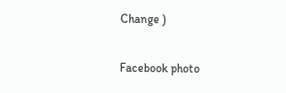Change )

Facebook photo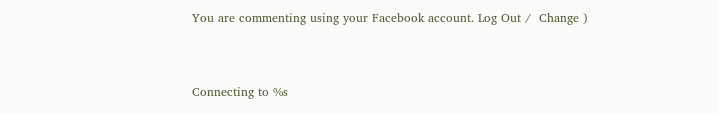You are commenting using your Facebook account. Log Out /  Change )


Connecting to %s